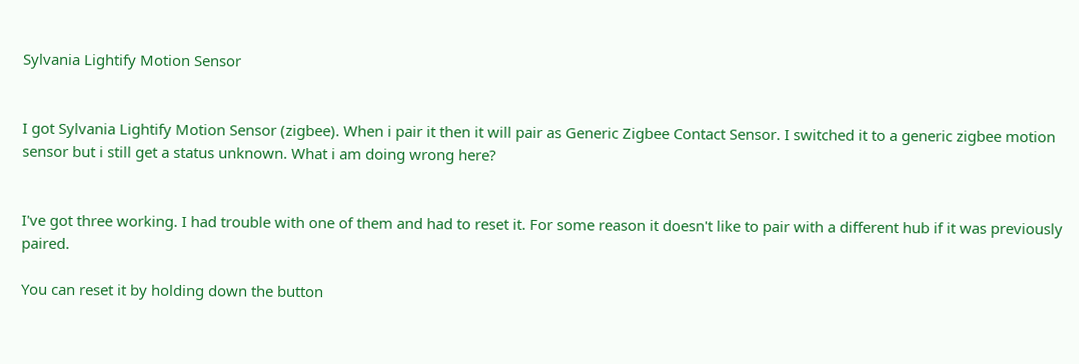Sylvania Lightify Motion Sensor


I got Sylvania Lightify Motion Sensor (zigbee). When i pair it then it will pair as Generic Zigbee Contact Sensor. I switched it to a generic zigbee motion sensor but i still get a status unknown. What i am doing wrong here?


I've got three working. I had trouble with one of them and had to reset it. For some reason it doesn't like to pair with a different hub if it was previously paired.

You can reset it by holding down the button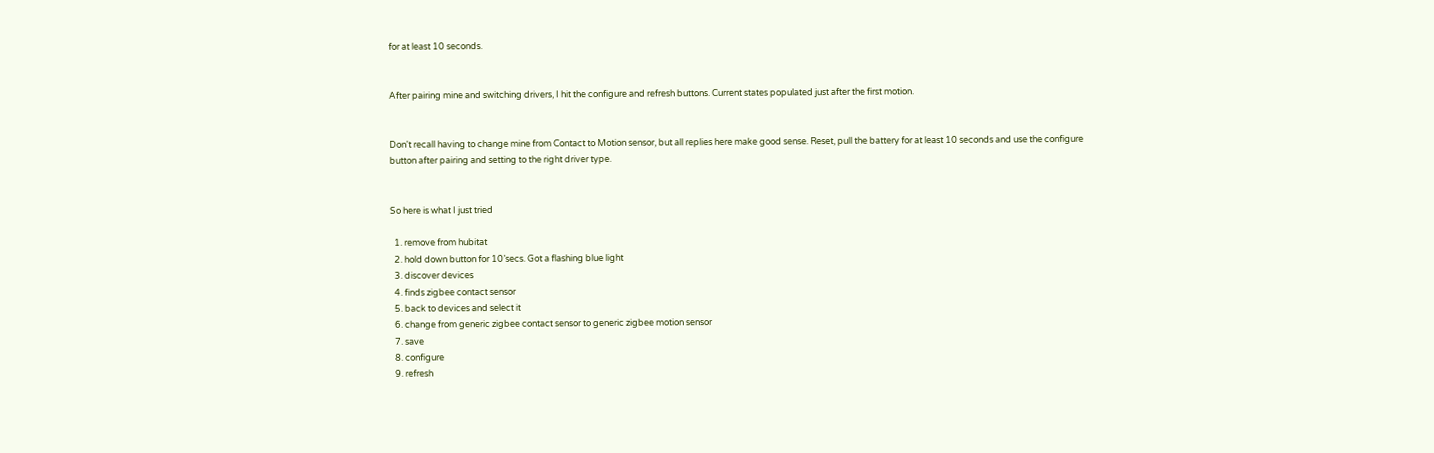for at least 10 seconds.


After pairing mine and switching drivers, I hit the configure and refresh buttons. Current states populated just after the first motion.


Don't recall having to change mine from Contact to Motion sensor, but all replies here make good sense. Reset, pull the battery for at least 10 seconds and use the configure button after pairing and setting to the right driver type.


So here is what I just tried

  1. remove from hubitat
  2. hold down button for 10’secs. Got a flashing blue light
  3. discover devices
  4. finds zigbee contact sensor
  5. back to devices and select it
  6. change from generic zigbee contact sensor to generic zigbee motion sensor
  7. save
  8. configure
  9. refresh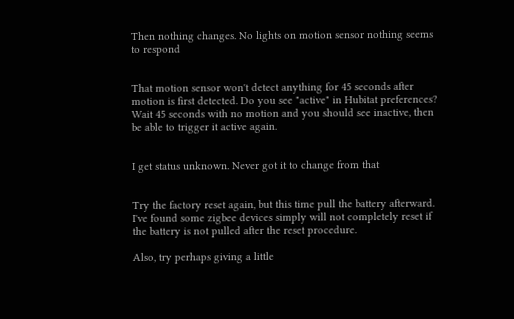Then nothing changes. No lights on motion sensor nothing seems to respond


That motion sensor won't detect anything for 45 seconds after motion is first detected. Do you see "active" in Hubitat preferences? Wait 45 seconds with no motion and you should see inactive, then be able to trigger it active again.


I get status unknown. Never got it to change from that


Try the factory reset again, but this time pull the battery afterward. I've found some zigbee devices simply will not completely reset if the battery is not pulled after the reset procedure.

Also, try perhaps giving a little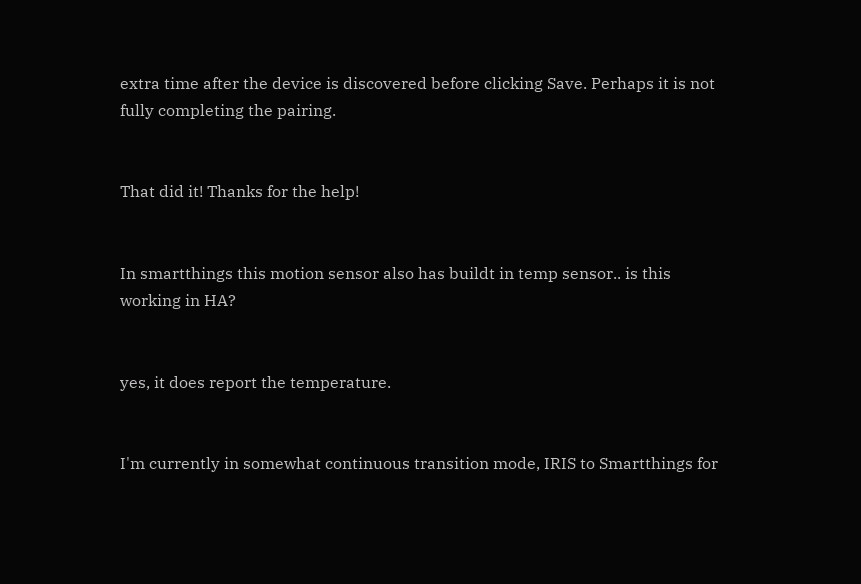extra time after the device is discovered before clicking Save. Perhaps it is not fully completing the pairing.


That did it! Thanks for the help!


In smartthings this motion sensor also has buildt in temp sensor.. is this working in HA?


yes, it does report the temperature.


I'm currently in somewhat continuous transition mode, IRIS to Smartthings for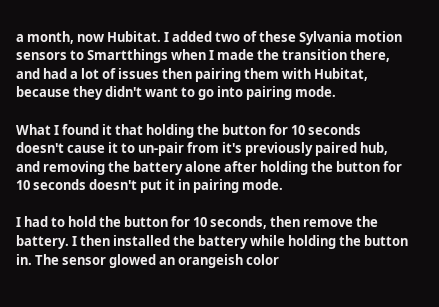a month, now Hubitat. I added two of these Sylvania motion sensors to Smartthings when I made the transition there, and had a lot of issues then pairing them with Hubitat, because they didn't want to go into pairing mode.

What I found it that holding the button for 10 seconds doesn't cause it to un-pair from it's previously paired hub, and removing the battery alone after holding the button for 10 seconds doesn't put it in pairing mode.

I had to hold the button for 10 seconds, then remove the battery. I then installed the battery while holding the button in. The sensor glowed an orangeish color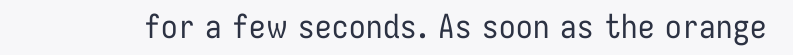for a few seconds. As soon as the orange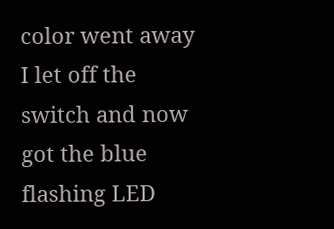color went away I let off the switch and now got the blue flashing LED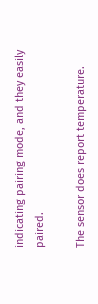indicating pairing mode, and they easily paired.

The sensor does report temperature.